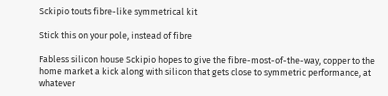Sckipio touts fibre-like symmetrical kit

Stick this on your pole, instead of fibre

Fabless silicon house Sckipio hopes to give the fibre-most-of-the-way, copper to the home market a kick along with silicon that gets close to symmetric performance, at whatever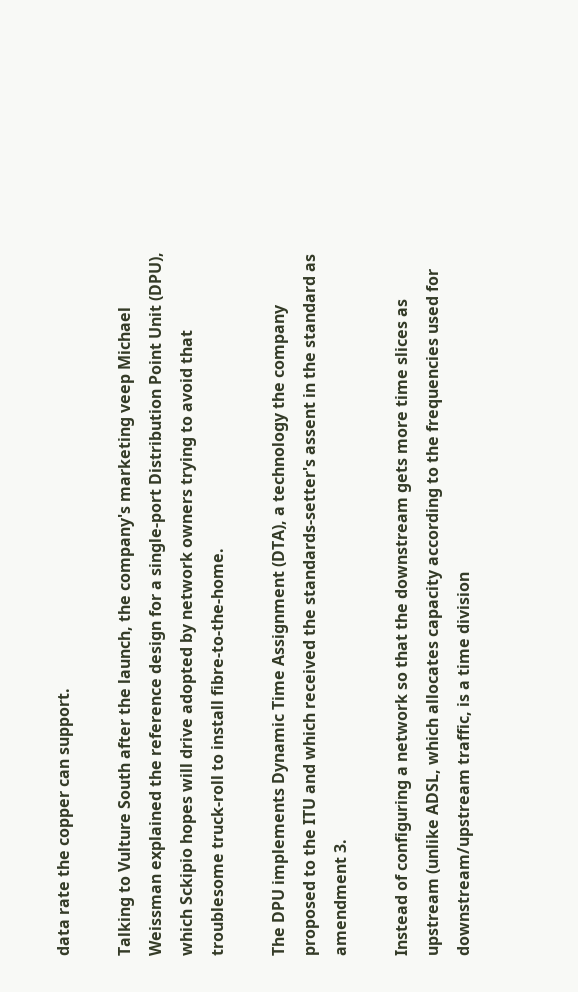data rate the copper can support.

Talking to Vulture South after the launch, the company's marketing veep Michael Weissman explained the reference design for a single-port Distribution Point Unit (DPU), which Sckipio hopes will drive adopted by network owners trying to avoid that troublesome truck-roll to install fibre-to-the-home.

The DPU implements Dynamic Time Assignment (DTA), a technology the company proposed to the ITU and which received the standards-setter's assent in the standard as amendment 3.

Instead of configuring a network so that the downstream gets more time slices as upstream (unlike ADSL, which allocates capacity according to the frequencies used for downstream/upstream traffic, is a time division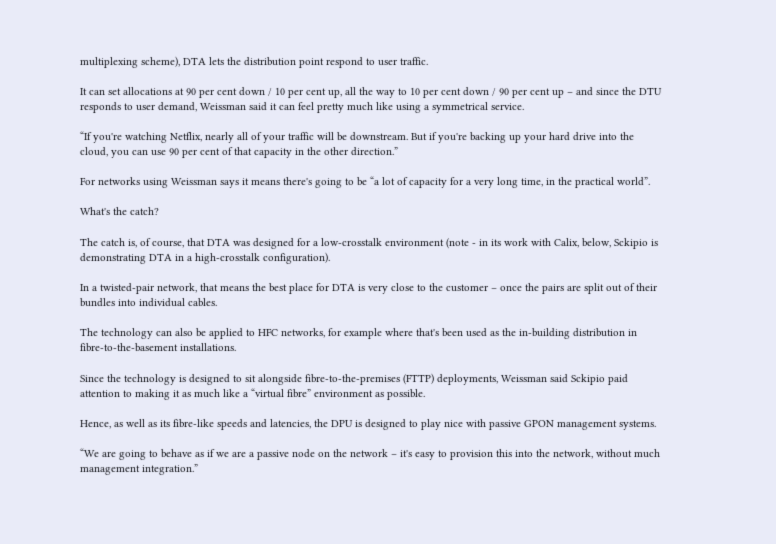multiplexing scheme), DTA lets the distribution point respond to user traffic.

It can set allocations at 90 per cent down / 10 per cent up, all the way to 10 per cent down / 90 per cent up – and since the DTU responds to user demand, Weissman said it can feel pretty much like using a symmetrical service.

“If you're watching Netflix, nearly all of your traffic will be downstream. But if you're backing up your hard drive into the cloud, you can use 90 per cent of that capacity in the other direction.”

For networks using Weissman says it means there's going to be “a lot of capacity for a very long time, in the practical world”.

What's the catch?

The catch is, of course, that DTA was designed for a low-crosstalk environment (note - in its work with Calix, below, Sckipio is demonstrating DTA in a high-crosstalk configuration).

In a twisted-pair network, that means the best place for DTA is very close to the customer – once the pairs are split out of their bundles into individual cables.

The technology can also be applied to HFC networks, for example where that's been used as the in-building distribution in fibre-to-the-basement installations.

Since the technology is designed to sit alongside fibre-to-the-premises (FTTP) deployments, Weissman said Sckipio paid attention to making it as much like a “virtual fibre” environment as possible.

Hence, as well as its fibre-like speeds and latencies, the DPU is designed to play nice with passive GPON management systems.

“We are going to behave as if we are a passive node on the network – it's easy to provision this into the network, without much management integration.”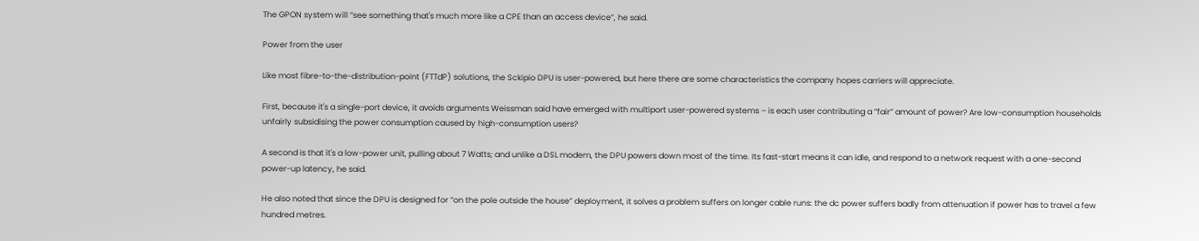The GPON system will “see something that's much more like a CPE than an access device”, he said.

Power from the user

Like most fibre-to-the-distribution-point (FTTdP) solutions, the Sckipio DPU is user-powered, but here there are some characteristics the company hopes carriers will appreciate.

First, because it's a single-port device, it avoids arguments Weissman said have emerged with multiport user-powered systems – is each user contributing a “fair” amount of power? Are low-consumption households unfairly subsidising the power consumption caused by high-consumption users?

A second is that it's a low-power unit, pulling about 7 Watts; and unlike a DSL modem, the DPU powers down most of the time. Its fast-start means it can idle, and respond to a network request with a one-second power-up latency, he said.

He also noted that since the DPU is designed for “on the pole outside the house” deployment, it solves a problem suffers on longer cable runs: the dc power suffers badly from attenuation if power has to travel a few hundred metres.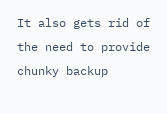It also gets rid of the need to provide chunky backup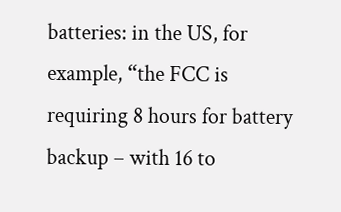batteries: in the US, for example, “the FCC is requiring 8 hours for battery backup – with 16 to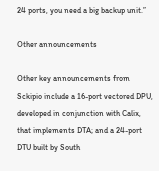24 ports, you need a big backup unit.”

Other announcements

Other key announcements from Sckipio include a 16-port vectored DPU, developed in conjunction with Calix, that implements DTA; and a 24-port DTU built by South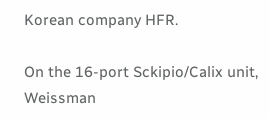Korean company HFR.

On the 16-port Sckipio/Calix unit, Weissman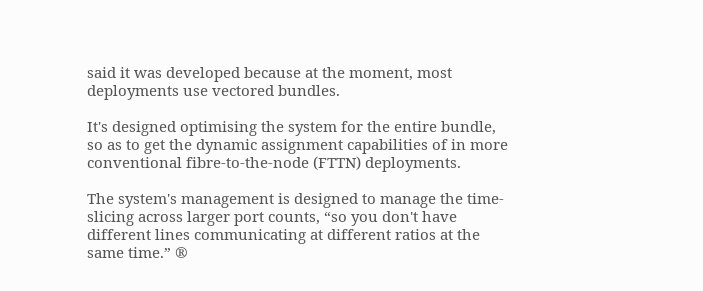said it was developed because at the moment, most deployments use vectored bundles.

It's designed optimising the system for the entire bundle, so as to get the dynamic assignment capabilities of in more conventional fibre-to-the-node (FTTN) deployments.

The system's management is designed to manage the time-slicing across larger port counts, “so you don't have different lines communicating at different ratios at the same time.” ®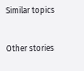Similar topics

Other stories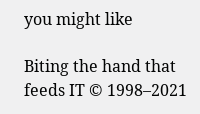you might like

Biting the hand that feeds IT © 1998–2021